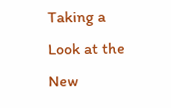Taking a Look at the New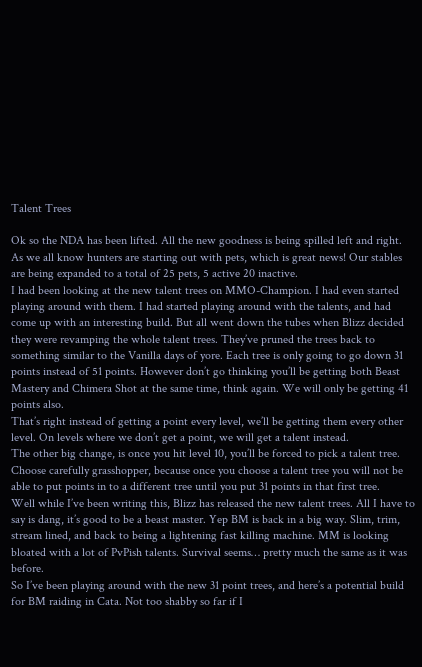Talent Trees

Ok so the NDA has been lifted. All the new goodness is being spilled left and right. As we all know hunters are starting out with pets, which is great news! Our stables are being expanded to a total of 25 pets, 5 active 20 inactive.
I had been looking at the new talent trees on MMO-Champion. I had even started playing around with them. I had started playing around with the talents, and had come up with an interesting build. But all went down the tubes when Blizz decided they were revamping the whole talent trees. They’ve pruned the trees back to something similar to the Vanilla days of yore. Each tree is only going to go down 31 points instead of 51 points. However don’t go thinking you’ll be getting both Beast Mastery and Chimera Shot at the same time, think again. We will only be getting 41 points also.
That’s right instead of getting a point every level, we’ll be getting them every other level. On levels where we don’t get a point, we will get a talent instead.
The other big change, is once you hit level 10, you’ll be forced to pick a talent tree. Choose carefully grasshopper, because once you choose a talent tree you will not be able to put points in to a different tree until you put 31 points in that first tree.
Well while I’ve been writing this, Blizz has released the new talent trees. All I have to say is dang, it’s good to be a beast master. Yep BM is back in a big way. Slim, trim, stream lined, and back to being a lightening fast killing machine. MM is looking bloated with a lot of PvPish talents. Survival seems… pretty much the same as it was before.
So I’ve been playing around with the new 31 point trees, and here’s a potential build for BM raiding in Cata. Not too shabby so far if I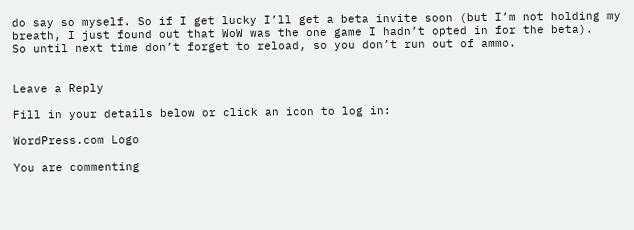do say so myself. So if I get lucky I’ll get a beta invite soon (but I’m not holding my breath, I just found out that WoW was the one game I hadn’t opted in for the beta).
So until next time don’t forget to reload, so you don’t run out of ammo.


Leave a Reply

Fill in your details below or click an icon to log in:

WordPress.com Logo

You are commenting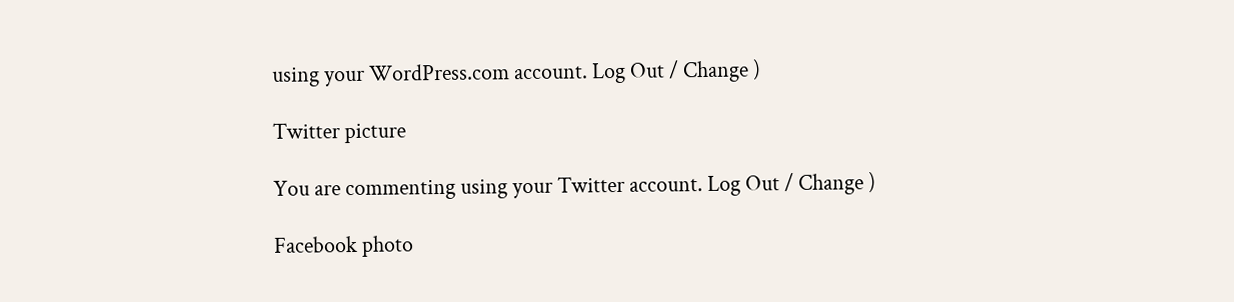using your WordPress.com account. Log Out / Change )

Twitter picture

You are commenting using your Twitter account. Log Out / Change )

Facebook photo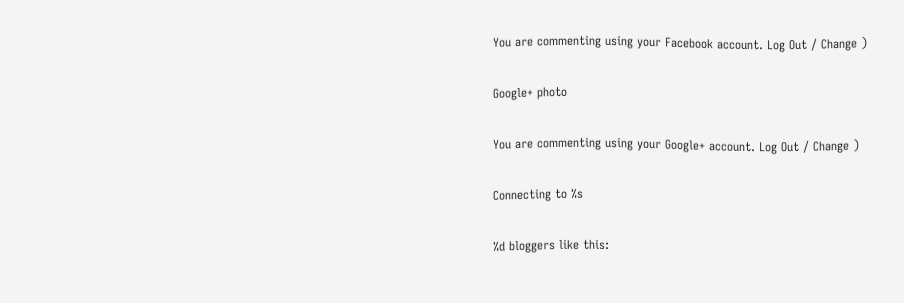You are commenting using your Facebook account. Log Out / Change )

Google+ photo

You are commenting using your Google+ account. Log Out / Change )

Connecting to %s

%d bloggers like this: